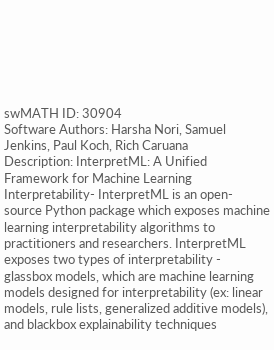swMATH ID: 30904
Software Authors: Harsha Nori, Samuel Jenkins, Paul Koch, Rich Caruana
Description: InterpretML: A Unified Framework for Machine Learning Interpretability- InterpretML is an open-source Python package which exposes machine learning interpretability algorithms to practitioners and researchers. InterpretML exposes two types of interpretability - glassbox models, which are machine learning models designed for interpretability (ex: linear models, rule lists, generalized additive models), and blackbox explainability techniques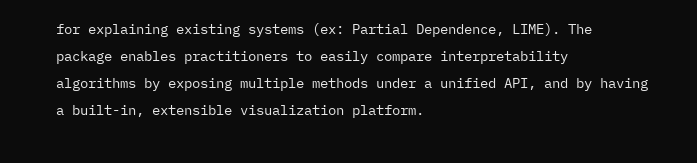for explaining existing systems (ex: Partial Dependence, LIME). The package enables practitioners to easily compare interpretability algorithms by exposing multiple methods under a unified API, and by having a built-in, extensible visualization platform.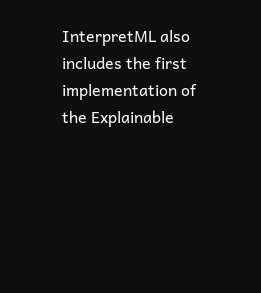InterpretML also includes the first implementation of the Explainable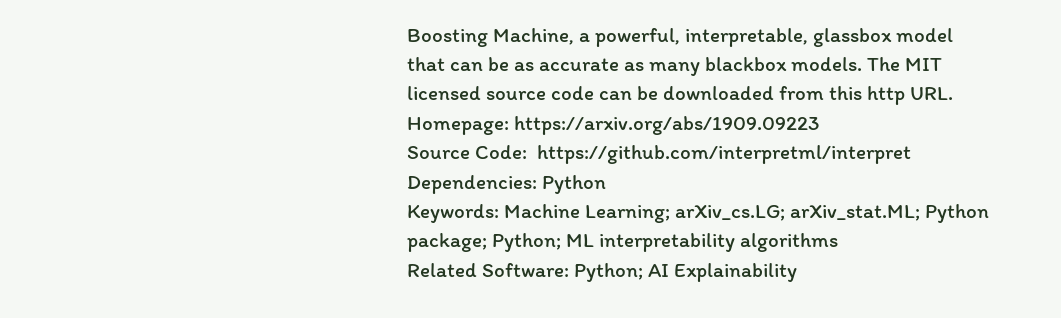Boosting Machine, a powerful, interpretable, glassbox model that can be as accurate as many blackbox models. The MIT licensed source code can be downloaded from this http URL.
Homepage: https://arxiv.org/abs/1909.09223
Source Code:  https://github.com/interpretml/interpret
Dependencies: Python
Keywords: Machine Learning; arXiv_cs.LG; arXiv_stat.ML; Python package; Python; ML interpretability algorithms
Related Software: Python; AI Explainability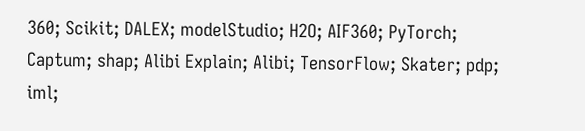360; Scikit; DALEX; modelStudio; H2O; AIF360; PyTorch; Captum; shap; Alibi Explain; Alibi; TensorFlow; Skater; pdp; iml;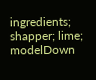ingredients; shapper; lime; modelDown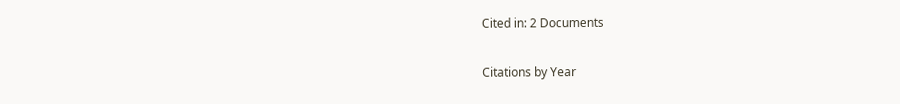Cited in: 2 Documents

Citations by Year